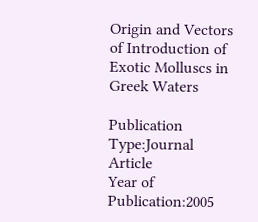Origin and Vectors of Introduction of Exotic Molluscs in Greek Waters

Publication Type:Journal Article
Year of Publication:2005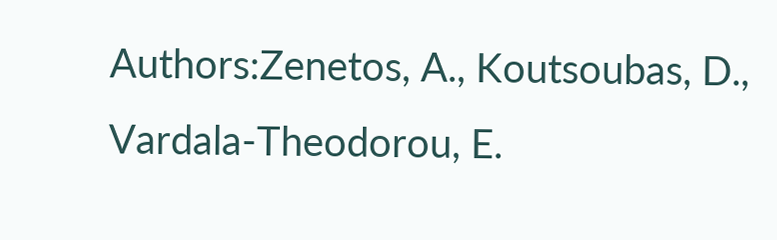Authors:Zenetos, A., Koutsoubas, D., Vardala-Theodorou, E.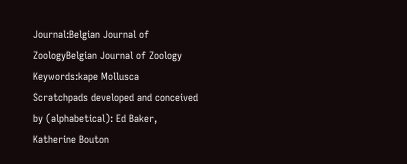Journal:Belgian Journal of ZoologyBelgian Journal of Zoology
Keywords:kape Mollusca
Scratchpads developed and conceived by (alphabetical): Ed Baker, Katherine Bouton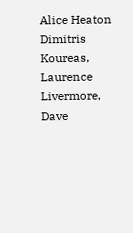Alice Heaton Dimitris Koureas, Laurence Livermore, Dave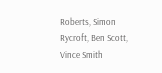Roberts, Simon Rycroft, Ben Scott, Vince Smith